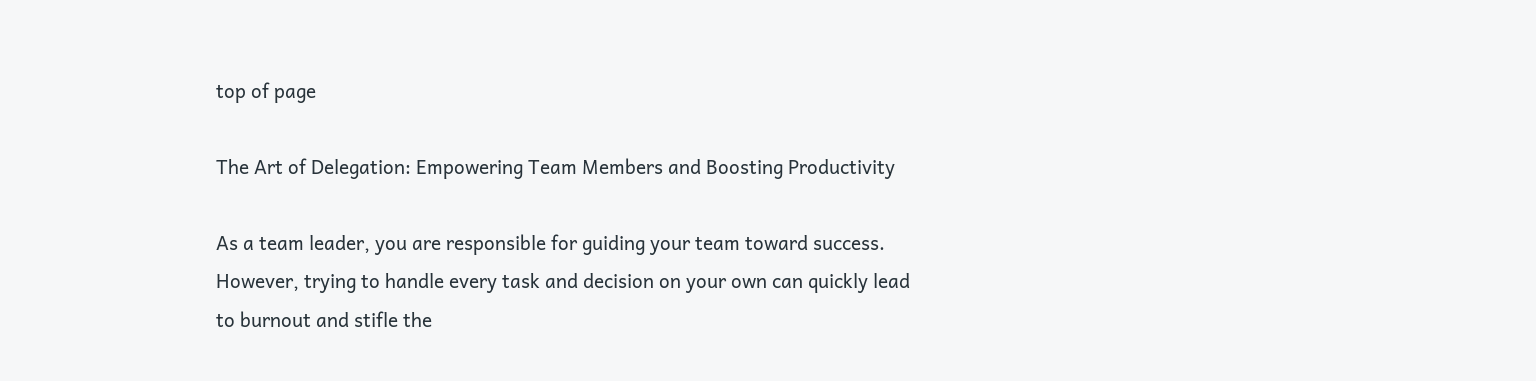top of page

The Art of Delegation: Empowering Team Members and Boosting Productivity

As a team leader, you are responsible for guiding your team toward success. However, trying to handle every task and decision on your own can quickly lead to burnout and stifle the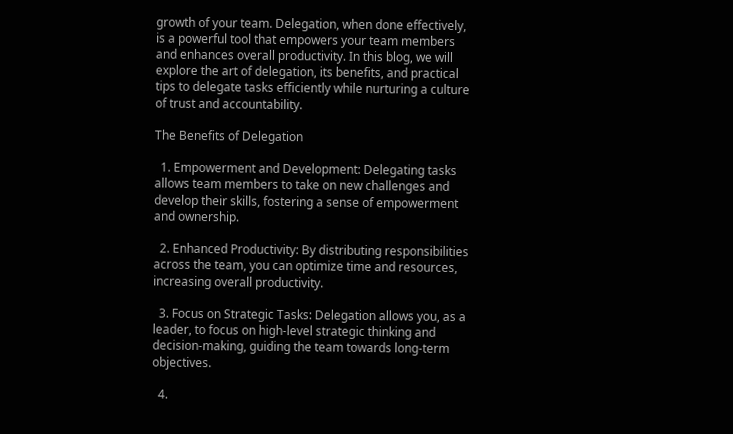growth of your team. Delegation, when done effectively, is a powerful tool that empowers your team members and enhances overall productivity. In this blog, we will explore the art of delegation, its benefits, and practical tips to delegate tasks efficiently while nurturing a culture of trust and accountability.

The Benefits of Delegation

  1. Empowerment and Development: Delegating tasks allows team members to take on new challenges and develop their skills, fostering a sense of empowerment and ownership.

  2. Enhanced Productivity: By distributing responsibilities across the team, you can optimize time and resources, increasing overall productivity.

  3. Focus on Strategic Tasks: Delegation allows you, as a leader, to focus on high-level strategic thinking and decision-making, guiding the team towards long-term objectives.

  4.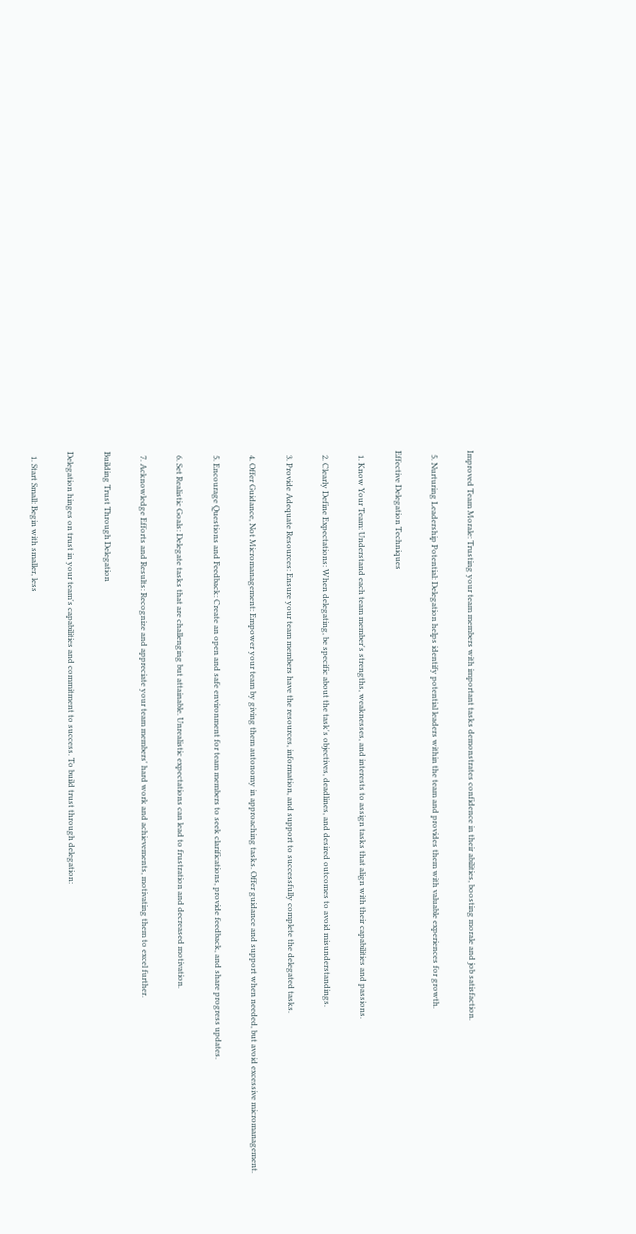Improved Team Morale: Trusting your team members with important tasks demonstrates confidence in their abilities, boosting morale and job satisfaction.

  5. Nurturing Leadership Potential: Delegation helps identify potential leaders within the team and provides them with valuable experiences for growth.

Effective Delegation Techniques

  1. Know Your Team: Understand each team member's strengths, weaknesses, and interests to assign tasks that align with their capabilities and passions.

  2. Clearly Define Expectations: When delegating, be specific about the task's objectives, deadlines, and desired outcomes to avoid misunderstandings.

  3. Provide Adequate Resources: Ensure your team members have the resources, information, and support to successfully complete the delegated tasks.

  4. Offer Guidance, Not Micromanagement: Empower your team by giving them autonomy in approaching tasks. Offer guidance and support when needed, but avoid excessive micromanagement.

  5. Encourage Questions and Feedback: Create an open and safe environment for team members to seek clarifications, provide feedback, and share progress updates.

  6. Set Realistic Goals: Delegate tasks that are challenging but attainable. Unrealistic expectations can lead to frustration and decreased motivation.

  7. Acknowledge Efforts and Results: Recognize and appreciate your team members' hard work and achievements, motivating them to excel further.

Building Trust Through Delegation

Delegation hinges on trust in your team's capabilities and commitment to success. To build trust through delegation:

  1. Start Small: Begin with smaller, less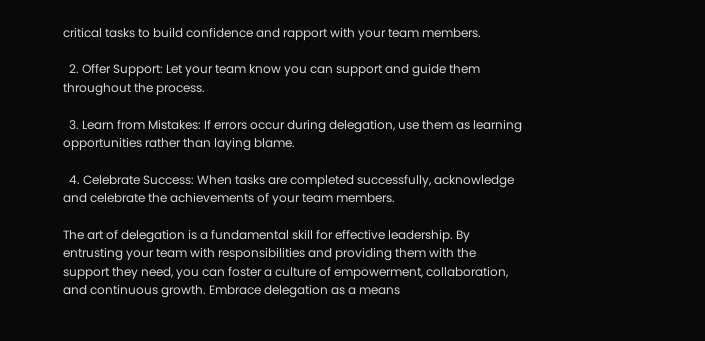critical tasks to build confidence and rapport with your team members.

  2. Offer Support: Let your team know you can support and guide them throughout the process.

  3. Learn from Mistakes: If errors occur during delegation, use them as learning opportunities rather than laying blame.

  4. Celebrate Success: When tasks are completed successfully, acknowledge and celebrate the achievements of your team members.

The art of delegation is a fundamental skill for effective leadership. By entrusting your team with responsibilities and providing them with the support they need, you can foster a culture of empowerment, collaboration, and continuous growth. Embrace delegation as a means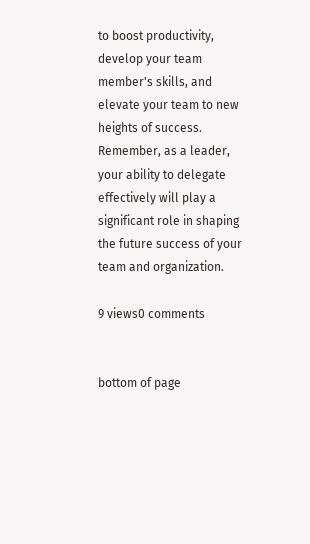to boost productivity, develop your team member's skills, and elevate your team to new heights of success. Remember, as a leader, your ability to delegate effectively will play a significant role in shaping the future success of your team and organization.

9 views0 comments


bottom of page